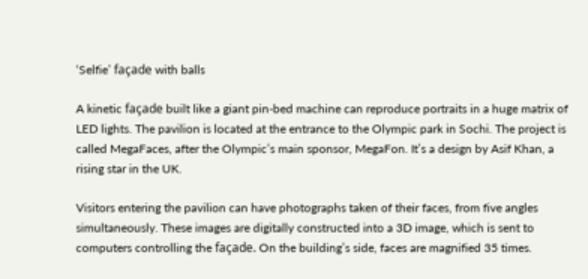‘Selfie’ façade with balls

A kinetic façade built like a giant pin-bed machine can reproduce portraits in a huge matrix of LED lights. The pavilion is located at the entrance to the Olympic park in Sochi. The project is called MegaFaces, after the Olympic’s main sponsor, MegaFon. It’s a design by Asif Khan, a rising star in the UK.

Visitors entering the pavilion can have photographs taken of their faces, from five angles simultaneously. These images are digitally constructed into a 3D image, which is sent to computers controlling the façade. On the building’s side, faces are magnified 35 times.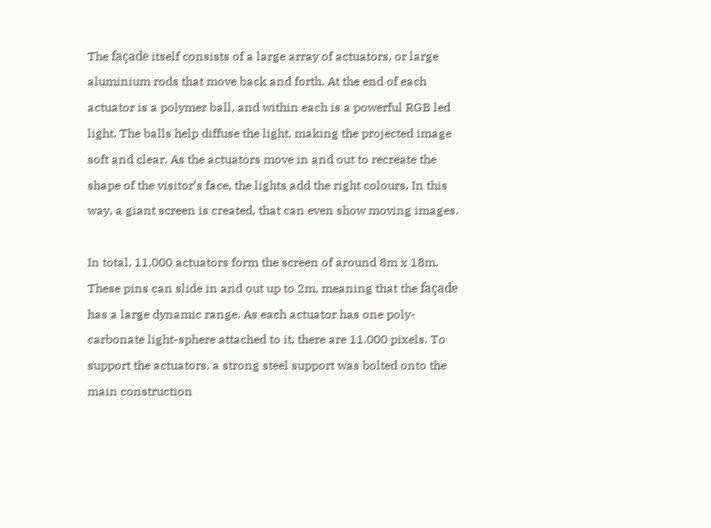The façade itself consists of a large array of actuators, or large aluminium rods that move back and forth. At the end of each actuator is a polymer ball, and within each is a powerful RGB led light. The balls help diffuse the light, making the projected image soft and clear. As the actuators move in and out to recreate the shape of the visitor’s face, the lights add the right colours. In this way, a giant screen is created, that can even show moving images.

In total, 11.000 actuators form the screen of around 8m x 18m. These pins can slide in and out up to 2m, meaning that the façade has a large dynamic range. As each actuator has one poly-carbonate light-sphere attached to it, there are 11.000 pixels. To support the actuators, a strong steel support was bolted onto the main construction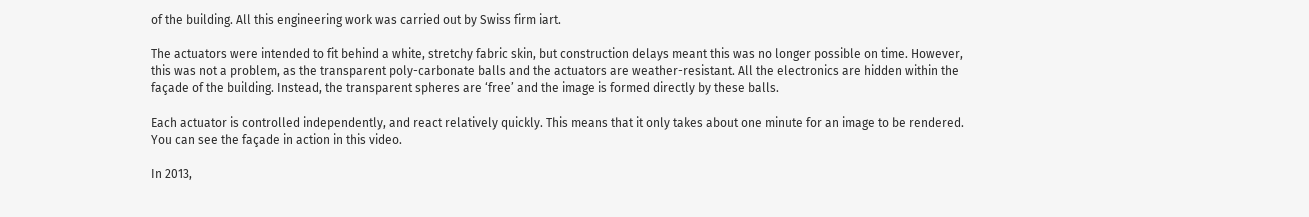of the building. All this engineering work was carried out by Swiss firm iart.

The actuators were intended to fit behind a white, stretchy fabric skin, but construction delays meant this was no longer possible on time. However, this was not a problem, as the transparent poly-carbonate balls and the actuators are weather-resistant. All the electronics are hidden within the façade of the building. Instead, the transparent spheres are ‘free’ and the image is formed directly by these balls.

Each actuator is controlled independently, and react relatively quickly. This means that it only takes about one minute for an image to be rendered. You can see the façade in action in this video.

In 2013,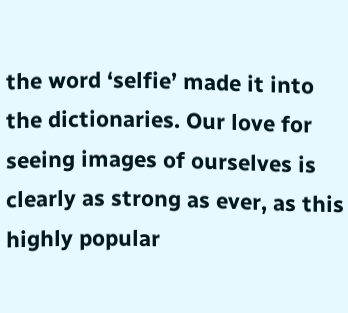the word ‘selfie’ made it into the dictionaries. Our love for seeing images of ourselves is clearly as strong as ever, as this highly popular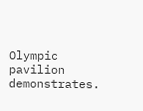Olympic pavilion demonstrates.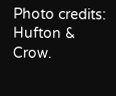Photo credits: Hufton & Crow.